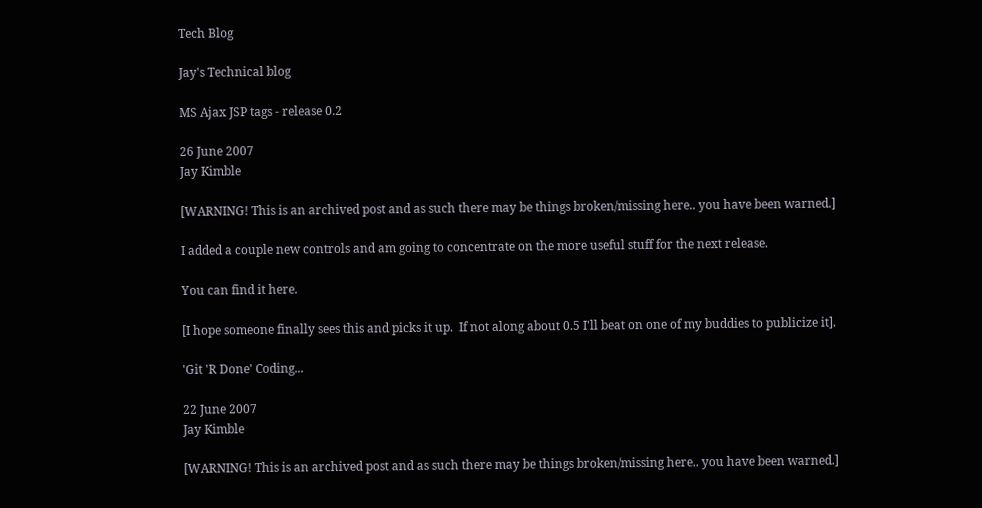Tech Blog

Jay's Technical blog

MS Ajax JSP tags - release 0.2

26 June 2007
Jay Kimble

[WARNING! This is an archived post and as such there may be things broken/missing here.. you have been warned.]

I added a couple new controls and am going to concentrate on the more useful stuff for the next release.

You can find it here.

[I hope someone finally sees this and picks it up.  If not along about 0.5 I'll beat on one of my buddies to publicize it].

'Git 'R Done' Coding...

22 June 2007
Jay Kimble

[WARNING! This is an archived post and as such there may be things broken/missing here.. you have been warned.]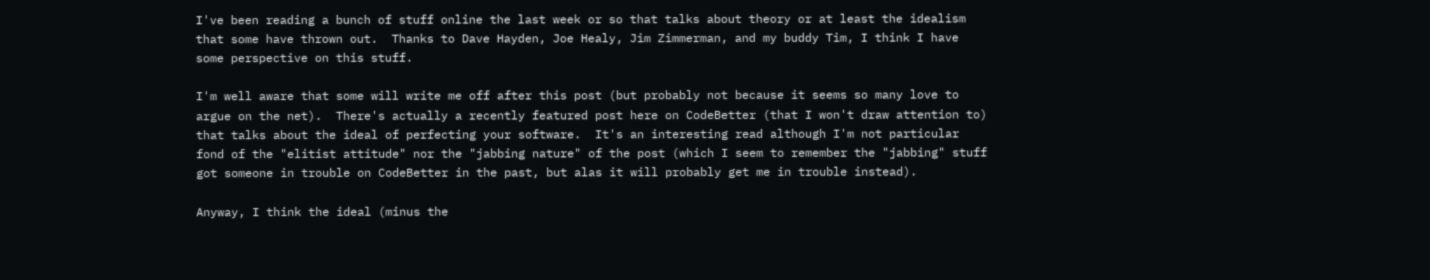I've been reading a bunch of stuff online the last week or so that talks about theory or at least the idealism that some have thrown out.  Thanks to Dave Hayden, Joe Healy, Jim Zimmerman, and my buddy Tim, I think I have some perspective on this stuff.

I'm well aware that some will write me off after this post (but probably not because it seems so many love to argue on the net).  There's actually a recently featured post here on CodeBetter (that I won't draw attention to) that talks about the ideal of perfecting your software.  It's an interesting read although I'm not particular fond of the "elitist attitude" nor the "jabbing nature" of the post (which I seem to remember the "jabbing" stuff got someone in trouble on CodeBetter in the past, but alas it will probably get me in trouble instead).

Anyway, I think the ideal (minus the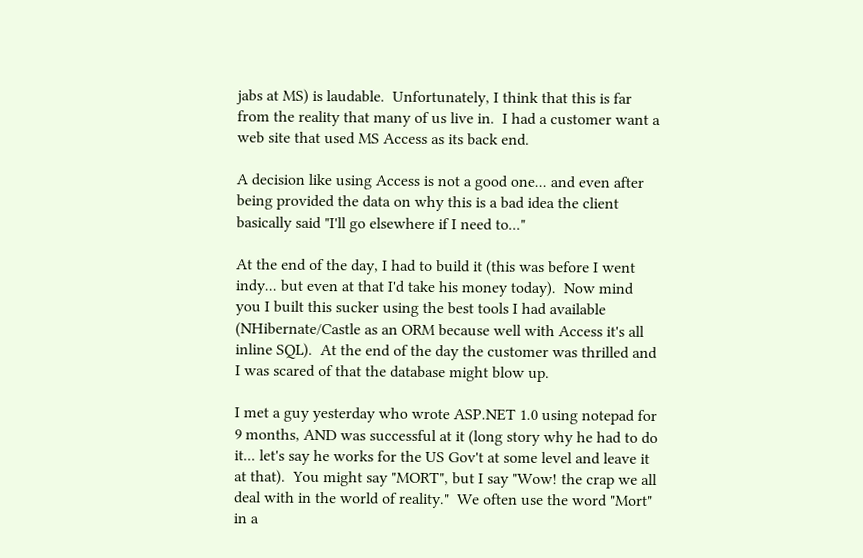jabs at MS) is laudable.  Unfortunately, I think that this is far from the reality that many of us live in.  I had a customer want a web site that used MS Access as its back end.

A decision like using Access is not a good one... and even after being provided the data on why this is a bad idea the client basically said "I'll go elsewhere if I need to..."

At the end of the day, I had to build it (this was before I went indy... but even at that I'd take his money today).  Now mind you I built this sucker using the best tools I had available (NHibernate/Castle as an ORM because well with Access it's all inline SQL).  At the end of the day the customer was thrilled and I was scared of that the database might blow up.

I met a guy yesterday who wrote ASP.NET 1.0 using notepad for 9 months, AND was successful at it (long story why he had to do it... let's say he works for the US Gov't at some level and leave it at that).  You might say "MORT", but I say "Wow! the crap we all deal with in the world of reality."  We often use the word "Mort" in a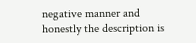negative manner and honestly the description is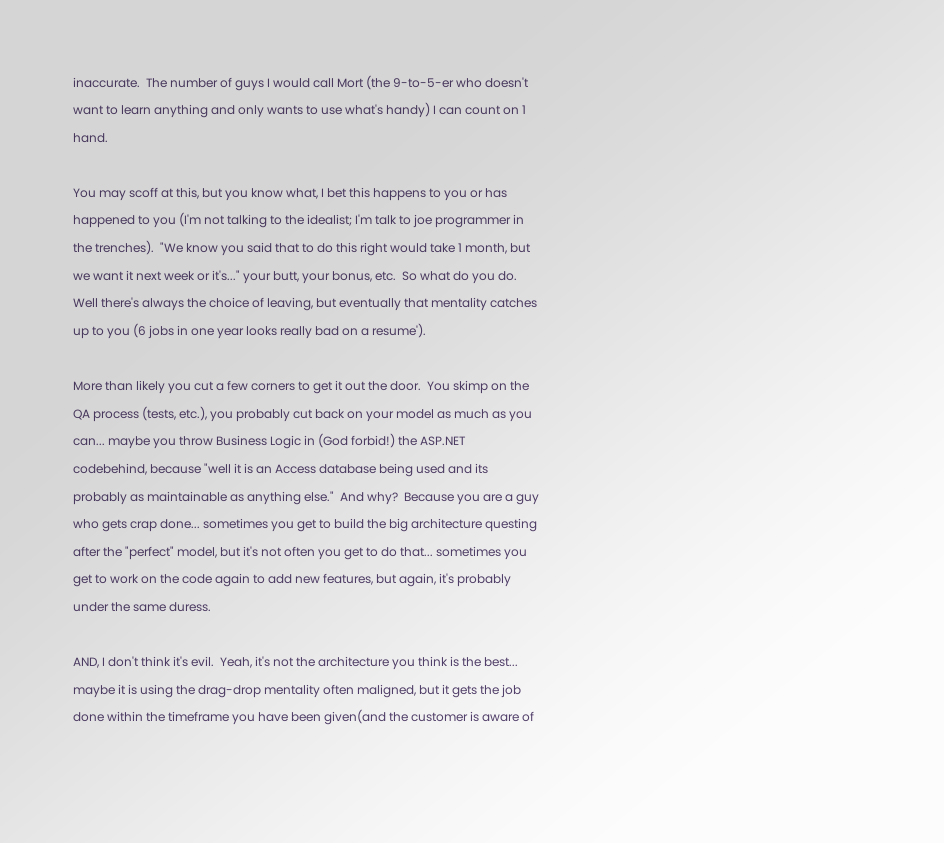inaccurate.  The number of guys I would call Mort (the 9-to-5-er who doesn't want to learn anything and only wants to use what's handy) I can count on 1 hand.

You may scoff at this, but you know what, I bet this happens to you or has happened to you (I'm not talking to the idealist; I'm talk to joe programmer in the trenches).  "We know you said that to do this right would take 1 month, but we want it next week or it's..." your butt, your bonus, etc.  So what do you do.  Well there's always the choice of leaving, but eventually that mentality catches up to you (6 jobs in one year looks really bad on a resume').

More than likely you cut a few corners to get it out the door.  You skimp on the QA process (tests, etc.), you probably cut back on your model as much as you can... maybe you throw Business Logic in (God forbid!) the ASP.NET codebehind, because "well it is an Access database being used and its probably as maintainable as anything else."  And why?  Because you are a guy who gets crap done... sometimes you get to build the big architecture questing after the "perfect" model, but it's not often you get to do that... sometimes you get to work on the code again to add new features, but again, it's probably under the same duress.

AND, I don't think it's evil.  Yeah, it's not the architecture you think is the best... maybe it is using the drag-drop mentality often maligned, but it gets the job done within the timeframe you have been given(and the customer is aware of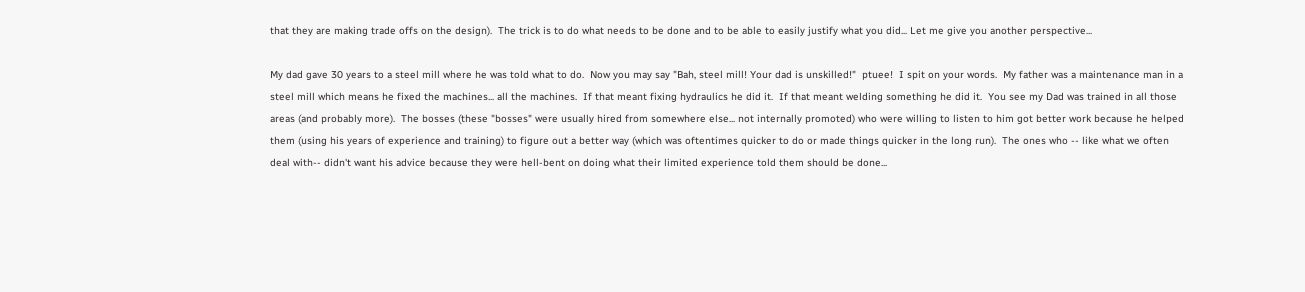that they are making trade offs on the design).  The trick is to do what needs to be done and to be able to easily justify what you did... Let me give you another perspective...

My dad gave 30 years to a steel mill where he was told what to do.  Now you may say "Bah, steel mill! Your dad is unskilled!"  ptuee!  I spit on your words.  My father was a maintenance man in a steel mill which means he fixed the machines... all the machines.  If that meant fixing hydraulics he did it.  If that meant welding something he did it.  You see my Dad was trained in all those areas (and probably more).  The bosses (these "bosses" were usually hired from somewhere else... not internally promoted) who were willing to listen to him got better work because he helped them (using his years of experience and training) to figure out a better way (which was oftentimes quicker to do or made things quicker in the long run).  The ones who -- like what we often deal with-- didn't want his advice because they were hell-bent on doing what their limited experience told them should be done...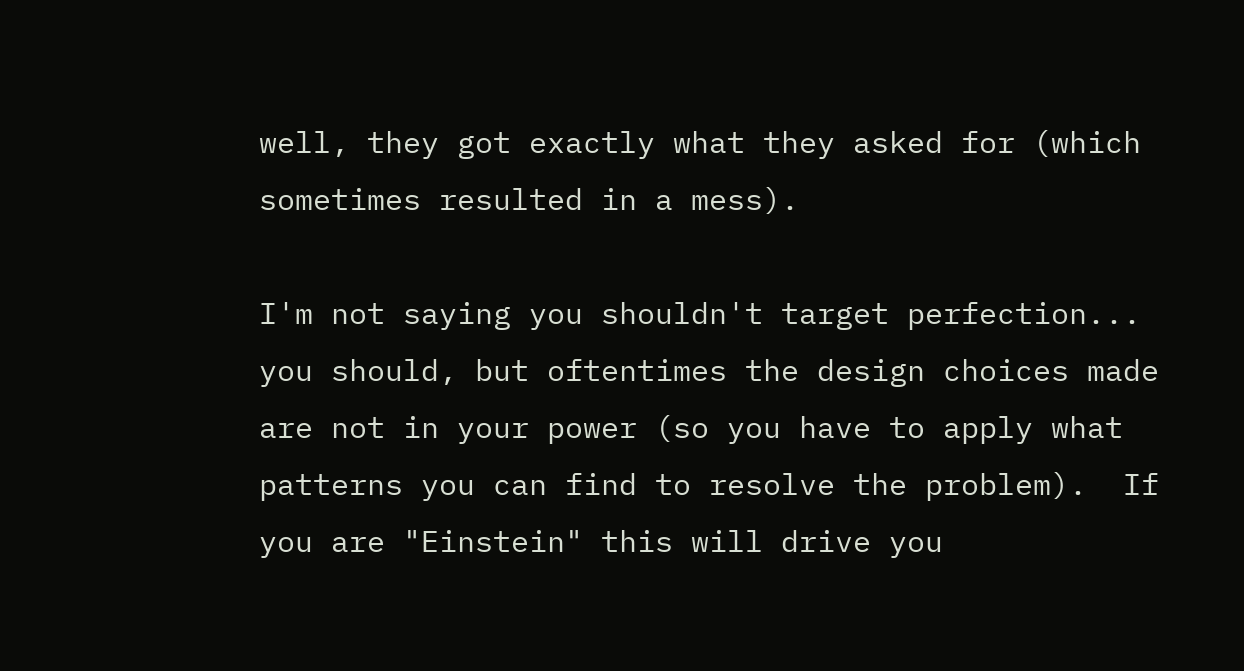well, they got exactly what they asked for (which sometimes resulted in a mess).

I'm not saying you shouldn't target perfection... you should, but oftentimes the design choices made are not in your power (so you have to apply what patterns you can find to resolve the problem).  If you are "Einstein" this will drive you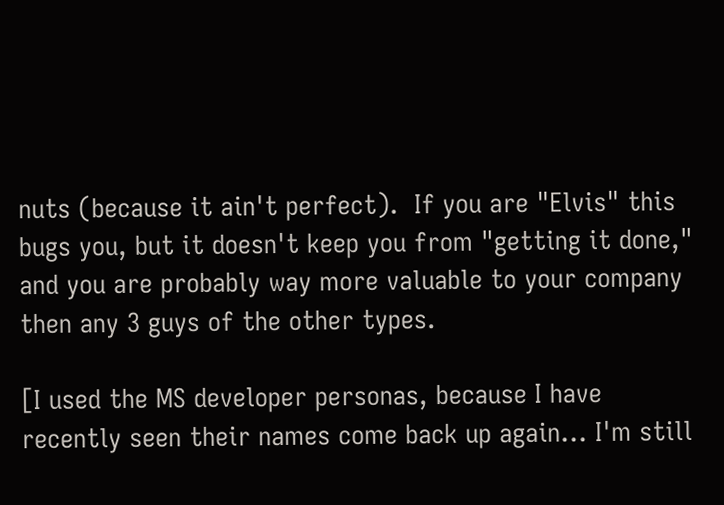nuts (because it ain't perfect).  If you are "Elvis" this bugs you, but it doesn't keep you from "getting it done," and you are probably way more valuable to your company then any 3 guys of the other types.

[I used the MS developer personas, because I have recently seen their names come back up again... I'm still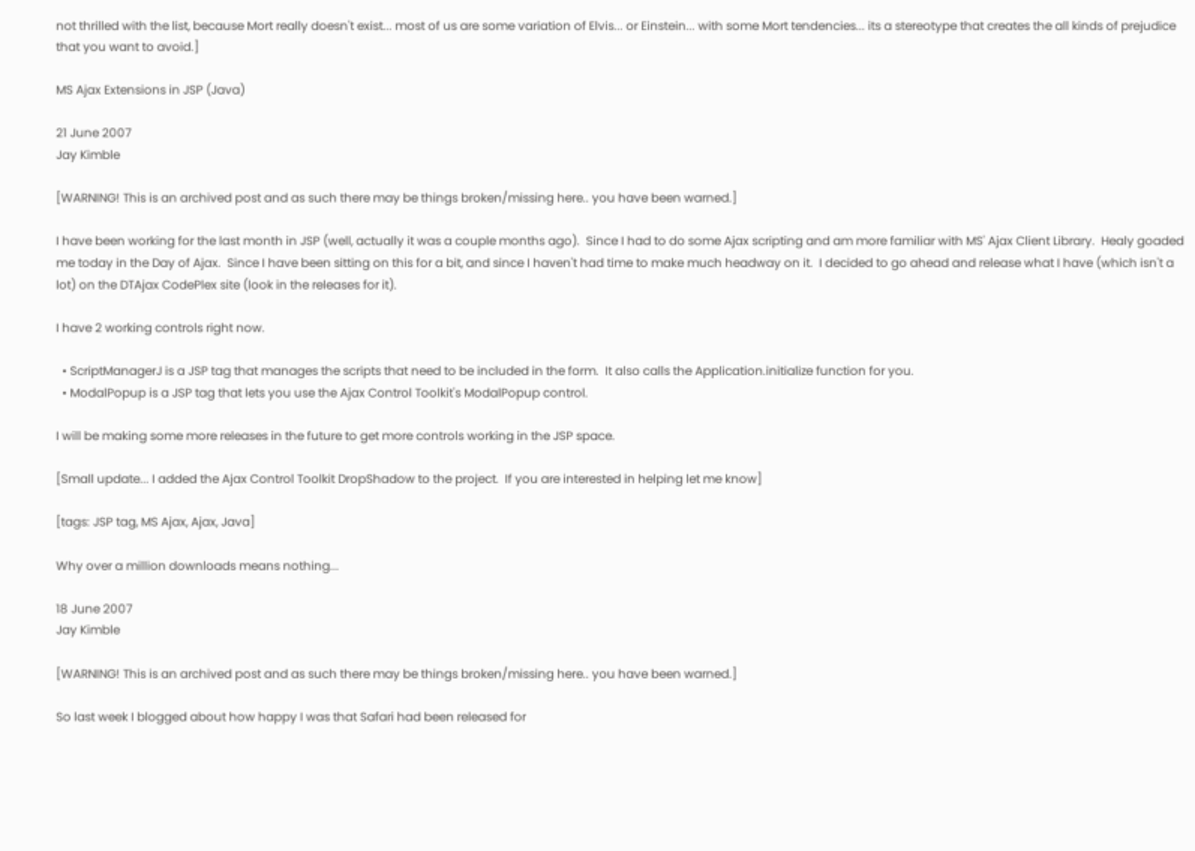not thrilled with the list, because Mort really doesn't exist... most of us are some variation of Elvis... or Einstein... with some Mort tendencies... its a stereotype that creates the all kinds of prejudice that you want to avoid.]

MS Ajax Extensions in JSP (Java)

21 June 2007
Jay Kimble

[WARNING! This is an archived post and as such there may be things broken/missing here.. you have been warned.]

I have been working for the last month in JSP (well, actually it was a couple months ago).  Since I had to do some Ajax scripting and am more familiar with MS' Ajax Client Library.  Healy goaded me today in the Day of Ajax.  Since I have been sitting on this for a bit, and since I haven't had time to make much headway on it.  I decided to go ahead and release what I have (which isn't a lot) on the DTAjax CodePlex site (look in the releases for it).

I have 2 working controls right now.

  • ScriptManagerJ is a JSP tag that manages the scripts that need to be included in the form.  It also calls the Application.initialize function for you.
  • ModalPopup is a JSP tag that lets you use the Ajax Control Toolkit's ModalPopup control.

I will be making some more releases in the future to get more controls working in the JSP space.

[Small update... I added the Ajax Control Toolkit DropShadow to the project.  If you are interested in helping let me know]

[tags: JSP tag, MS Ajax, Ajax, Java]

Why over a million downloads means nothing...

18 June 2007
Jay Kimble

[WARNING! This is an archived post and as such there may be things broken/missing here.. you have been warned.]

So last week I blogged about how happy I was that Safari had been released for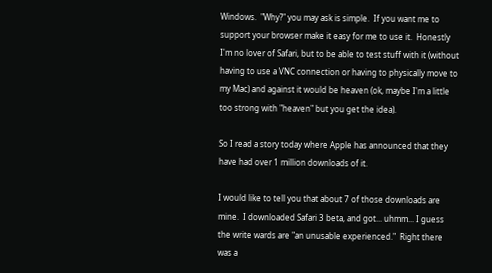Windows.  "Why?" you may ask is simple.  If you want me to support your browser make it easy for me to use it.  Honestly I'm no lover of Safari, but to be able to test stuff with it (without having to use a VNC connection or having to physically move to my Mac) and against it would be heaven (ok, maybe I'm a little too strong with "heaven" but you get the idea).

So I read a story today where Apple has announced that they have had over 1 million downloads of it.

I would like to tell you that about 7 of those downloads are mine.  I downloaded Safari 3 beta, and got... uhmm... I guess the write wards are "an unusable experienced."  Right there was a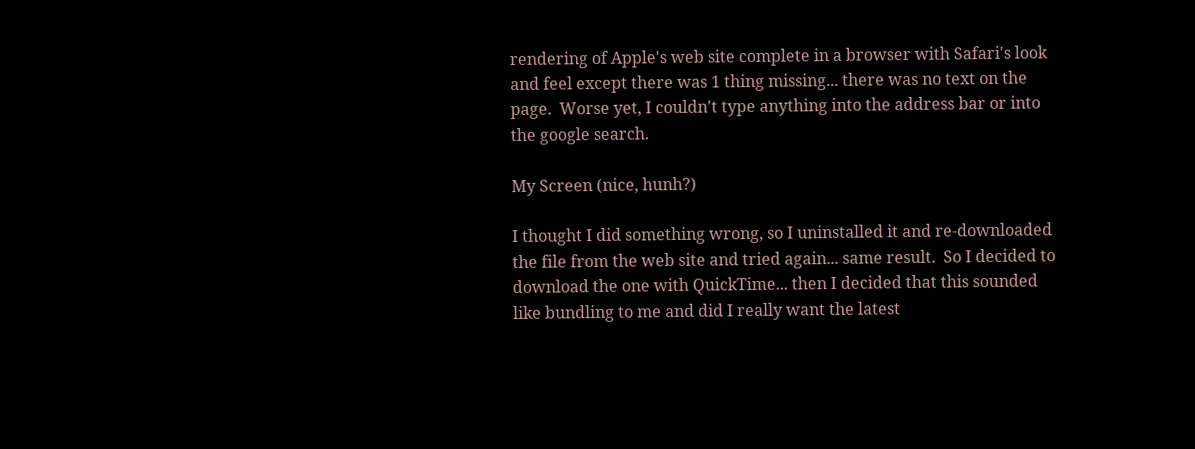rendering of Apple's web site complete in a browser with Safari's look and feel except there was 1 thing missing... there was no text on the page.  Worse yet, I couldn't type anything into the address bar or into the google search.

My Screen (nice, hunh?)

I thought I did something wrong, so I uninstalled it and re-downloaded the file from the web site and tried again... same result.  So I decided to download the one with QuickTime... then I decided that this sounded like bundling to me and did I really want the latest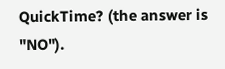QuickTime? (the answer is "NO").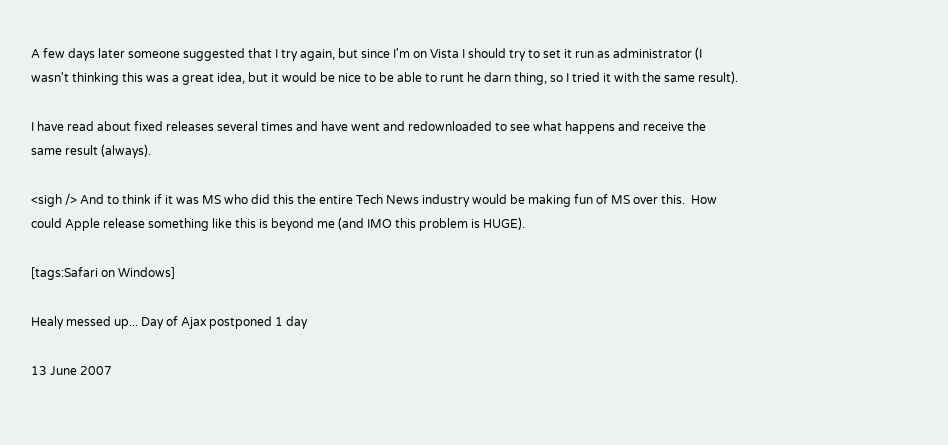A few days later someone suggested that I try again, but since I'm on Vista I should try to set it run as administrator (I wasn't thinking this was a great idea, but it would be nice to be able to runt he darn thing, so I tried it with the same result).

I have read about fixed releases several times and have went and redownloaded to see what happens and receive the same result (always).

<sigh /> And to think if it was MS who did this the entire Tech News industry would be making fun of MS over this.  How could Apple release something like this is beyond me (and IMO this problem is HUGE).

[tags:Safari on Windows]

Healy messed up... Day of Ajax postponed 1 day

13 June 2007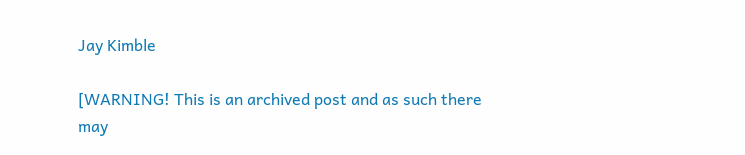Jay Kimble

[WARNING! This is an archived post and as such there may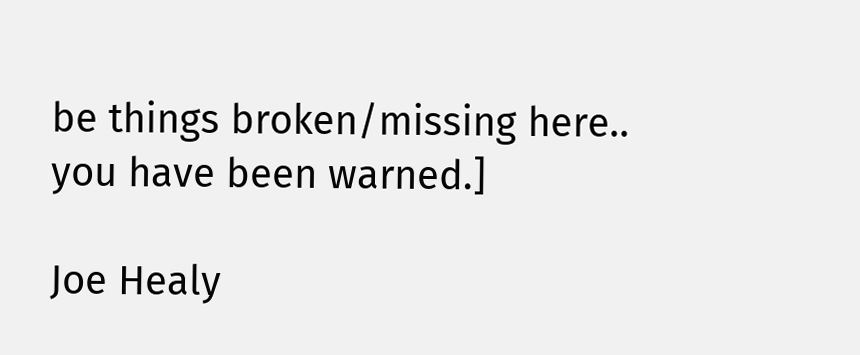be things broken/missing here.. you have been warned.]

Joe Healy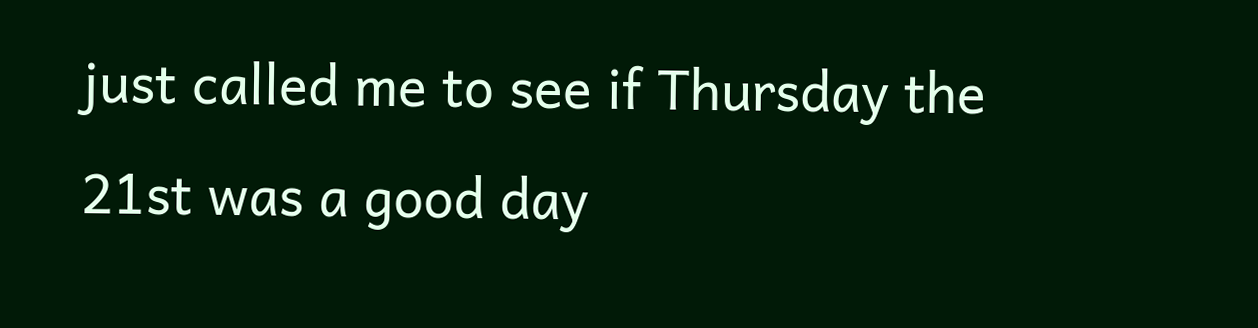just called me to see if Thursday the 21st was a good day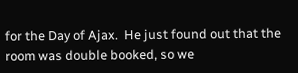for the Day of Ajax.  He just found out that the room was double booked, so we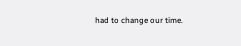had to change our time.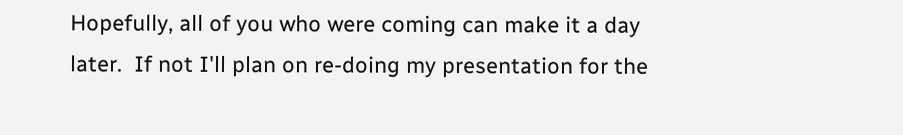Hopefully, all of you who were coming can make it a day later.  If not I'll plan on re-doing my presentation for the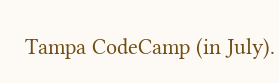Tampa CodeCamp (in July).